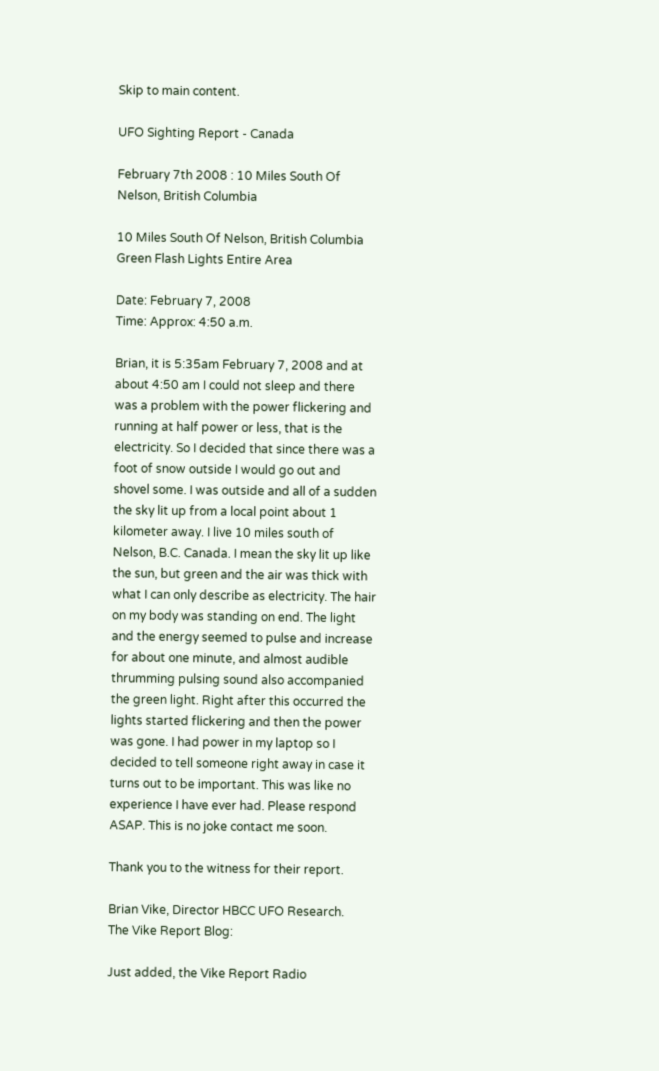Skip to main content.

UFO Sighting Report - Canada

February 7th 2008 : 10 Miles South Of Nelson, British Columbia

10 Miles South Of Nelson, British Columbia Green Flash Lights Entire Area

Date: February 7, 2008
Time: Approx: 4:50 a.m.

Brian, it is 5:35am February 7, 2008 and at about 4:50 am I could not sleep and there was a problem with the power flickering and running at half power or less, that is the electricity. So I decided that since there was a foot of snow outside I would go out and shovel some. I was outside and all of a sudden the sky lit up from a local point about 1 kilometer away. I live 10 miles south of Nelson, B.C. Canada. I mean the sky lit up like the sun, but green and the air was thick with what I can only describe as electricity. The hair on my body was standing on end. The light and the energy seemed to pulse and increase for about one minute, and almost audible thrumming pulsing sound also accompanied the green light. Right after this occurred the lights started flickering and then the power was gone. I had power in my laptop so I decided to tell someone right away in case it turns out to be important. This was like no experience I have ever had. Please respond ASAP. This is no joke contact me soon.

Thank you to the witness for their report.

Brian Vike, Director HBCC UFO Research.
The Vike Report Blog:

Just added, the Vike Report Radio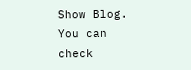Show Blog. You can check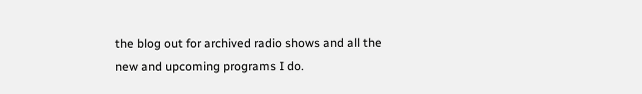the blog out for archived radio shows and all the new and upcoming programs I do.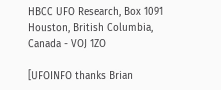HBCC UFO Research, Box 1091 Houston, British Columbia, Canada - VOJ 1ZO

[UFOINFO thanks Brian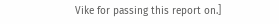Vike for passing this report on.]